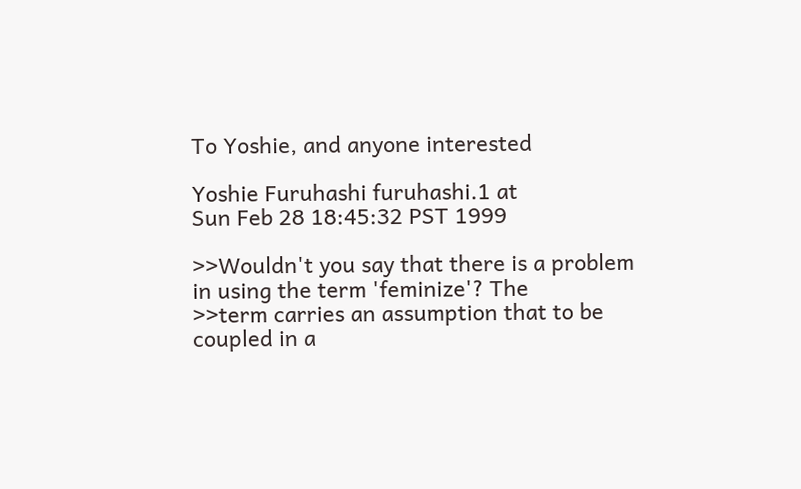To Yoshie, and anyone interested

Yoshie Furuhashi furuhashi.1 at
Sun Feb 28 18:45:32 PST 1999

>>Wouldn't you say that there is a problem in using the term 'feminize'? The
>>term carries an assumption that to be coupled in a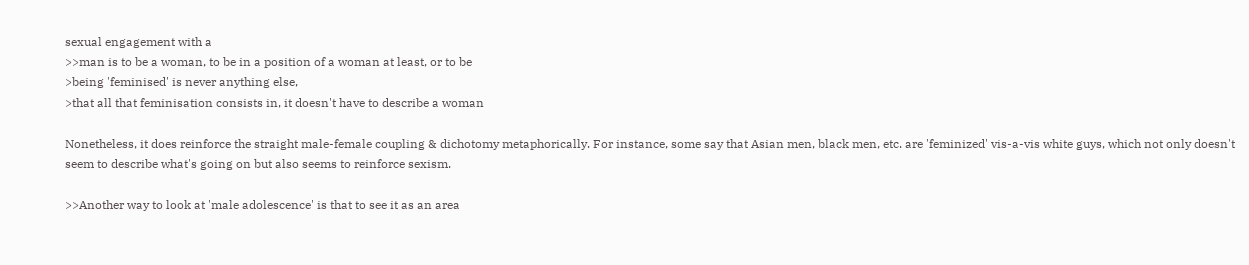sexual engagement with a
>>man is to be a woman, to be in a position of a woman at least, or to be
>being 'feminised' is never anything else,
>that all that feminisation consists in, it doesn't have to describe a woman

Nonetheless, it does reinforce the straight male-female coupling & dichotomy metaphorically. For instance, some say that Asian men, black men, etc. are 'feminized' vis-a-vis white guys, which not only doesn't seem to describe what's going on but also seems to reinforce sexism.

>>Another way to look at 'male adolescence' is that to see it as an area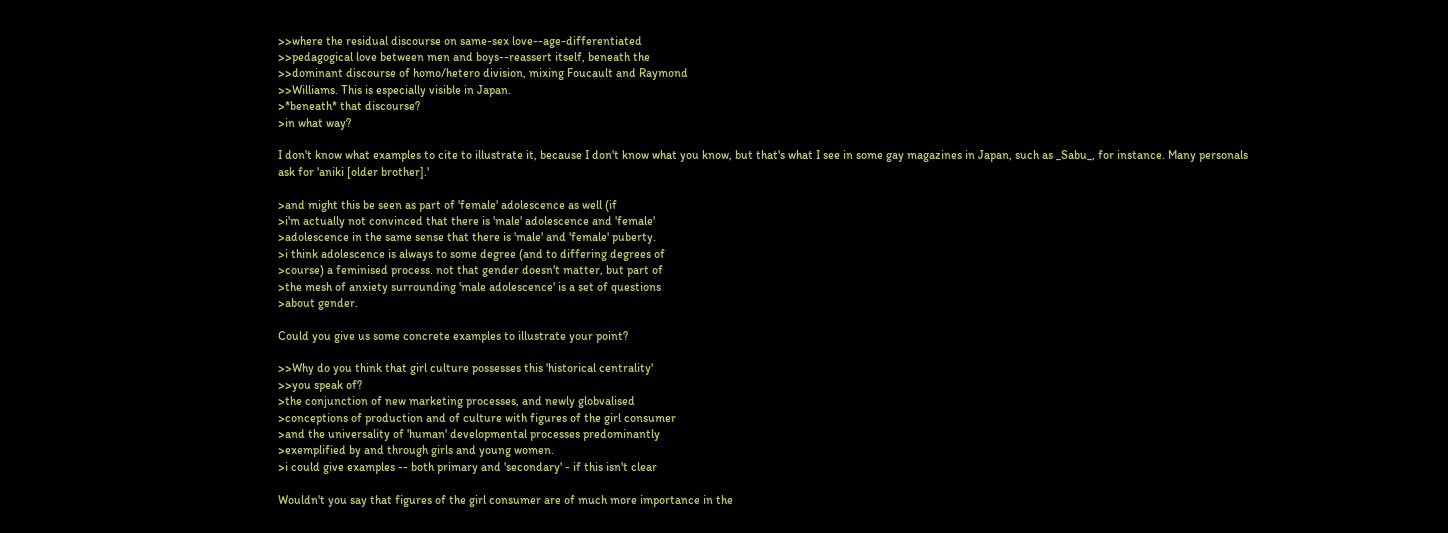>>where the residual discourse on same-sex love--age-differentiated
>>pedagogical love between men and boys--reassert itself, beneath the
>>dominant discourse of homo/hetero division, mixing Foucault and Raymond
>>Williams. This is especially visible in Japan.
>*beneath* that discourse?
>in what way?

I don't know what examples to cite to illustrate it, because I don't know what you know, but that's what I see in some gay magazines in Japan, such as _Sabu_, for instance. Many personals ask for 'aniki [older brother].'

>and might this be seen as part of 'female' adolescence as well (if
>i'm actually not convinced that there is 'male' adolescence and 'female'
>adolescence in the same sense that there is 'male' and 'female' puberty.
>i think adolescence is always to some degree (and to differing degrees of
>course) a feminised process. not that gender doesn't matter, but part of
>the mesh of anxiety surrounding 'male adolescence' is a set of questions
>about gender.

Could you give us some concrete examples to illustrate your point?

>>Why do you think that girl culture possesses this 'historical centrality'
>>you speak of?
>the conjunction of new marketing processes, and newly globvalised
>conceptions of production and of culture with figures of the girl consumer
>and the universality of 'human' developmental processes predominantly
>exemplified by and through girls and young women.
>i could give examples -- both primary and 'secondary' - if this isn't clear

Wouldn't you say that figures of the girl consumer are of much more importance in the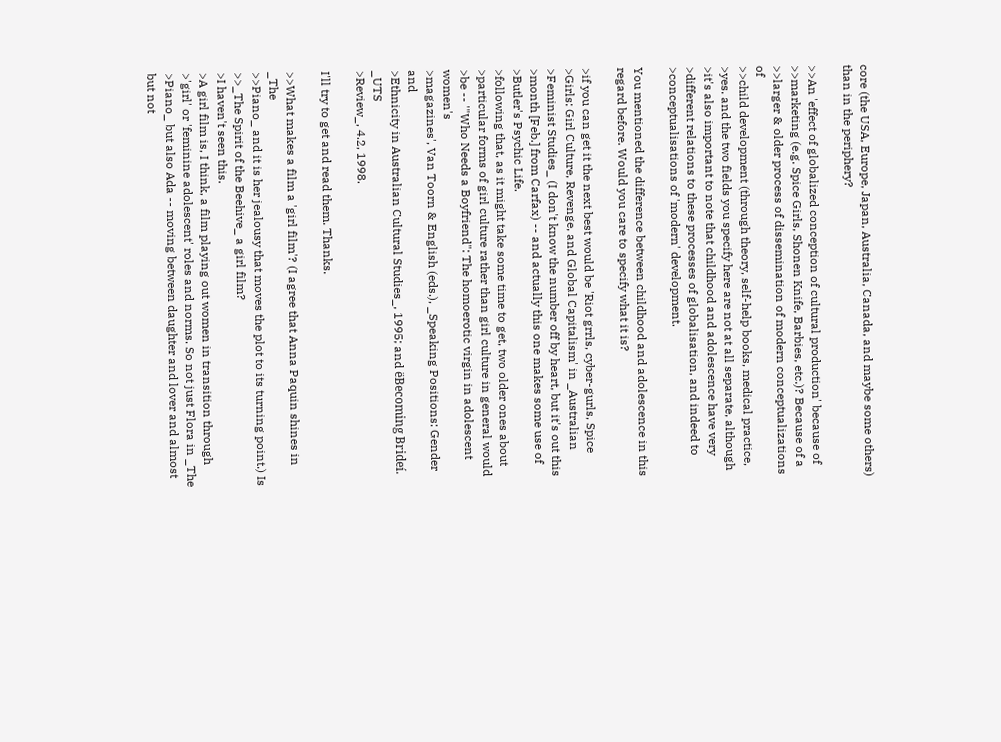core (the USA, Europe, Japan, Australia, Canada, and maybe some others) than in the periphery?

>>An 'effect of globalized conception of cultural production' because of
>>marketing (e.g. Spice Girls, Shonen Knife, Barbies, etc.)? Because of a
>>larger & older process of dissemination of modern conceptualizations of
>>child development (through theory, self-help books, medical practice,
>yes. and the two fields you specify here are not at all separate, although
>it's also important to note that childhood and adolescence have very
>different relations to these processes of globalisation, and indeed to
>conceptualisations of 'modern' development.

You mentioned the difference between childhood and adolescence in this regard before. Would you care to specify what it is?

>if you can get it the next best would be 'Riot grrls, cyber-gurls, Spice
>Girls: Girl Culture, Revenge, and Global Capitalism' in _Australian
>Feminist Studies_ (I don't know the number off by heart, but it's out this
>month [Feb.] from Carfax) -- and actually this one makes some use of
>Butler's Psychic Life.
>following that, as it might take some time to get, two older ones about
>particular forms of girl culture rather than girl culture in general would
>be -- '"Who Needs a Boyfriend": The homoerotic virgin in adolescent women's
>magazines', Van Toorn & English (eds.), _Speaking Positions: Gender and
>Ethnicity in Australian Cultural Studies_, 1995; and ëBecoming Brideí. _UTS
>Review_, 4.2, 1998.

I'll try to get and read them. Thanks.

>>What makes a film a 'girl film'? (I agree that Anna Paquin shines in _The
>>Piano_ and it is her jealousy that moves the plot to its turning point.) Is
>>_The Spirit of the Beehive_ a girl film?
>I haven't seen this.
>A girl film is, I think, a film playing out women in transition through
>'girl' or 'feminine adolescent' roles and norms. So not just Flora in _The
>Piano_ but also Ada -- moving between daughter and lover and almost but not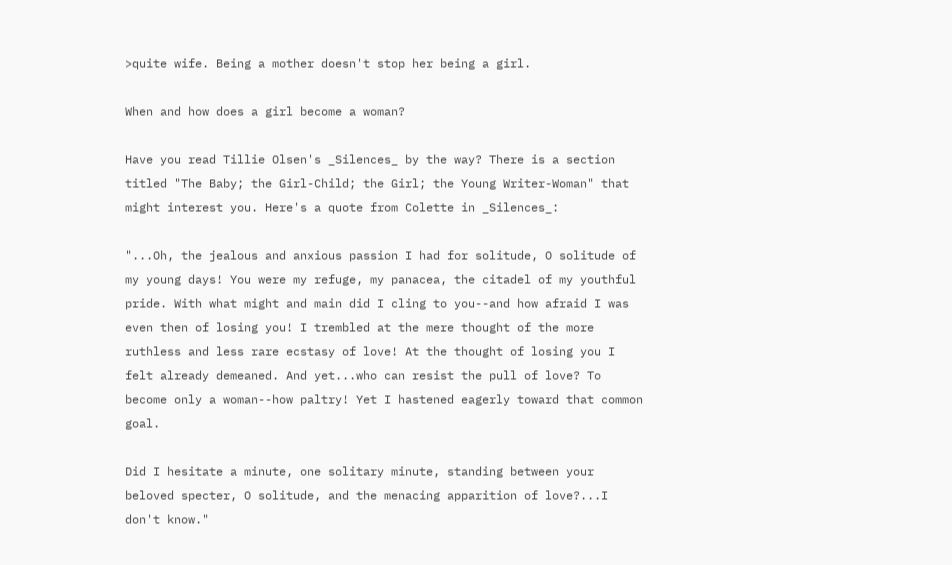>quite wife. Being a mother doesn't stop her being a girl.

When and how does a girl become a woman?

Have you read Tillie Olsen's _Silences_ by the way? There is a section titled "The Baby; the Girl-Child; the Girl; the Young Writer-Woman" that might interest you. Here's a quote from Colette in _Silences_:

"...Oh, the jealous and anxious passion I had for solitude, O solitude of my young days! You were my refuge, my panacea, the citadel of my youthful pride. With what might and main did I cling to you--and how afraid I was even then of losing you! I trembled at the mere thought of the more ruthless and less rare ecstasy of love! At the thought of losing you I felt already demeaned. And yet...who can resist the pull of love? To become only a woman--how paltry! Yet I hastened eagerly toward that common goal.

Did I hesitate a minute, one solitary minute, standing between your beloved specter, O solitude, and the menacing apparition of love?...I don't know."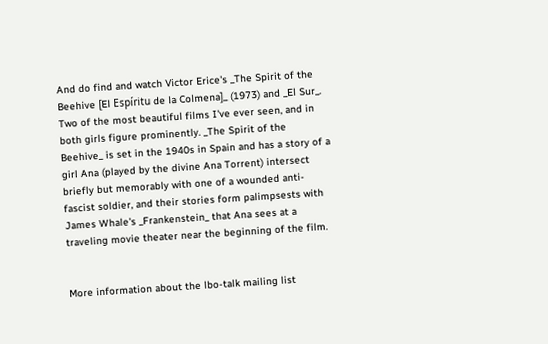And do find and watch Victor Erice's _The Spirit of the Beehive [El Espíritu de la Colmena]_ (1973) and _El Sur_. Two of the most beautiful films I've ever seen, and in both girls figure prominently. _The Spirit of the Beehive_ is set in the 1940s in Spain and has a story of a girl Ana (played by the divine Ana Torrent) intersect briefly but memorably with one of a wounded anti-fascist soldier, and their stories form palimpsests with James Whale's _Frankenstein_ that Ana sees at a traveling movie theater near the beginning of the film.


More information about the lbo-talk mailing list